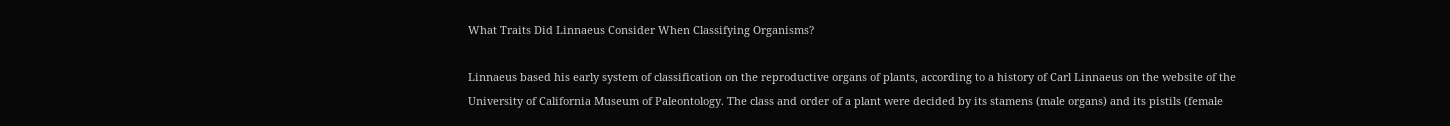What Traits Did Linnaeus Consider When Classifying Organisms?

Linnaeus based his early system of classification on the reproductive organs of plants, according to a history of Carl Linnaeus on the website of the University of California Museum of Paleontology. The class and order of a plant were decided by its stamens (male organs) and its pistils (female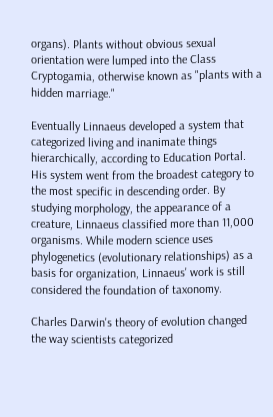organs). Plants without obvious sexual orientation were lumped into the Class Cryptogamia, otherwise known as "plants with a hidden marriage."

Eventually Linnaeus developed a system that categorized living and inanimate things hierarchically, according to Education Portal. His system went from the broadest category to the most specific in descending order. By studying morphology, the appearance of a creature, Linnaeus classified more than 11,000 organisms. While modern science uses phylogenetics (evolutionary relationships) as a basis for organization, Linnaeus' work is still considered the foundation of taxonomy.

Charles Darwin's theory of evolution changed the way scientists categorized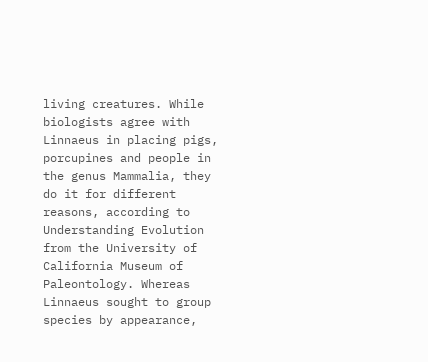living creatures. While biologists agree with Linnaeus in placing pigs, porcupines and people in the genus Mammalia, they do it for different reasons, according to Understanding Evolution from the University of California Museum of Paleontology. Whereas Linnaeus sought to group species by appearance,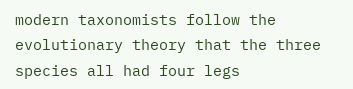modern taxonomists follow the evolutionary theory that the three species all had four legs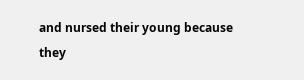and nursed their young because they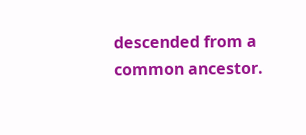descended from a common ancestor.